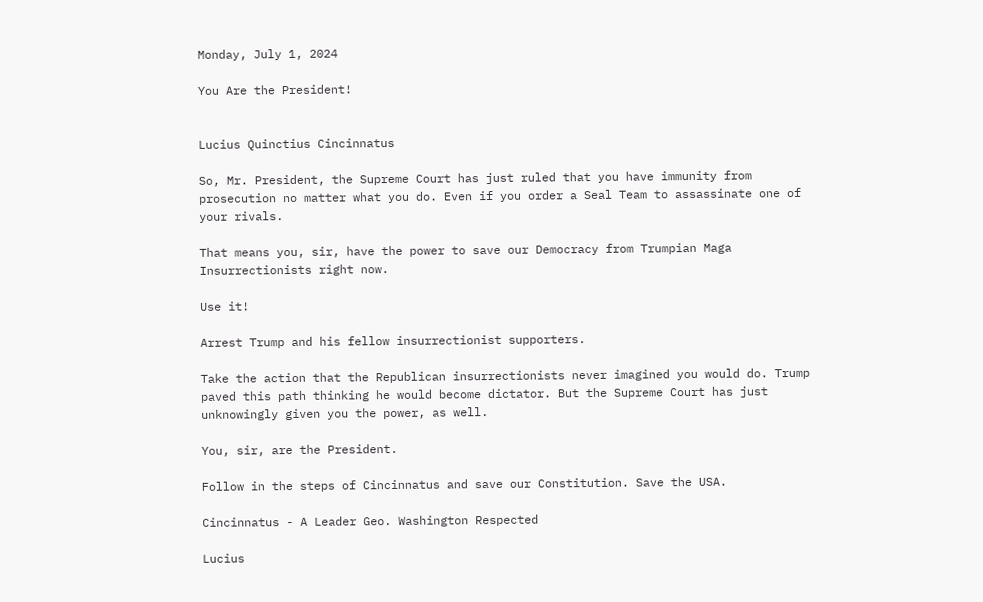Monday, July 1, 2024

You Are the President!


Lucius Quinctius Cincinnatus

So, Mr. President, the Supreme Court has just ruled that you have immunity from prosecution no matter what you do. Even if you order a Seal Team to assassinate one of your rivals.

That means you, sir, have the power to save our Democracy from Trumpian Maga Insurrectionists right now.

Use it!

Arrest Trump and his fellow insurrectionist supporters.

Take the action that the Republican insurrectionists never imagined you would do. Trump paved this path thinking he would become dictator. But the Supreme Court has just unknowingly given you the power, as well.

You, sir, are the President.

Follow in the steps of Cincinnatus and save our Constitution. Save the USA.

Cincinnatus - A Leader Geo. Washington Respected

Lucius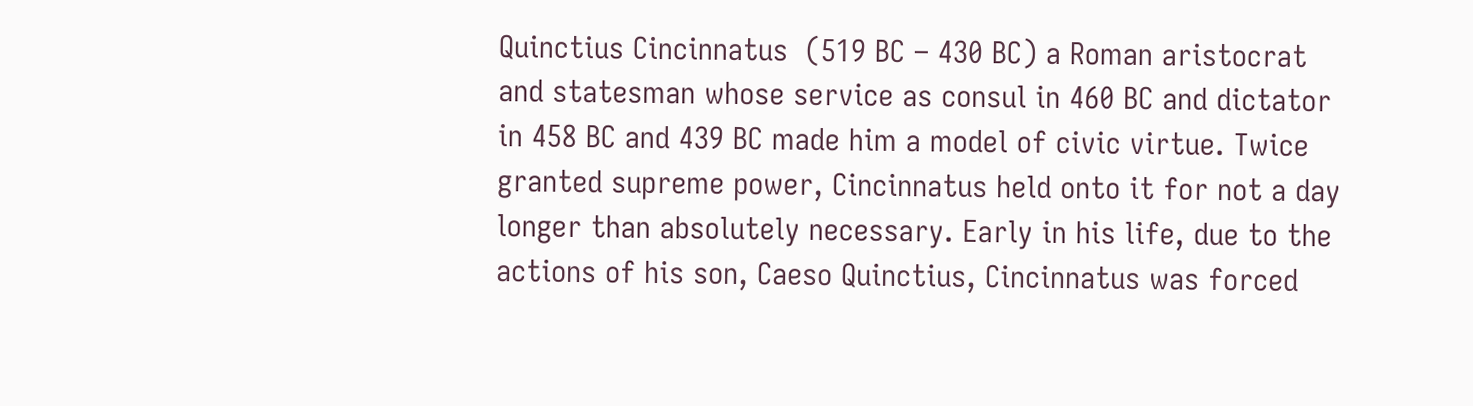Quinctius Cincinnatus  (519 BC – 430 BC) a Roman aristocrat and statesman whose service as consul in 460 BC and dictator in 458 BC and 439 BC made him a model of civic virtue. Twice granted supreme power, Cincinnatus held onto it for not a day longer than absolutely necessary. Early in his life, due to the actions of his son, Caeso Quinctius, Cincinnatus was forced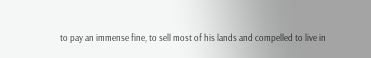to pay an immense fine, to sell most of his lands and compelled to live in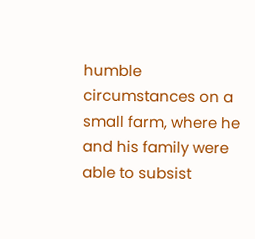humble circumstances on a small farm, where he and his family were able to subsist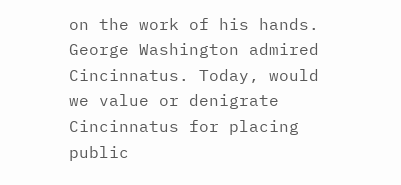on the work of his hands. George Washington admired Cincinnatus. Today, would we value or denigrate Cincinnatus for placing public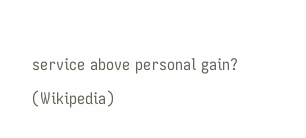service above personal gain? (Wikipedia)